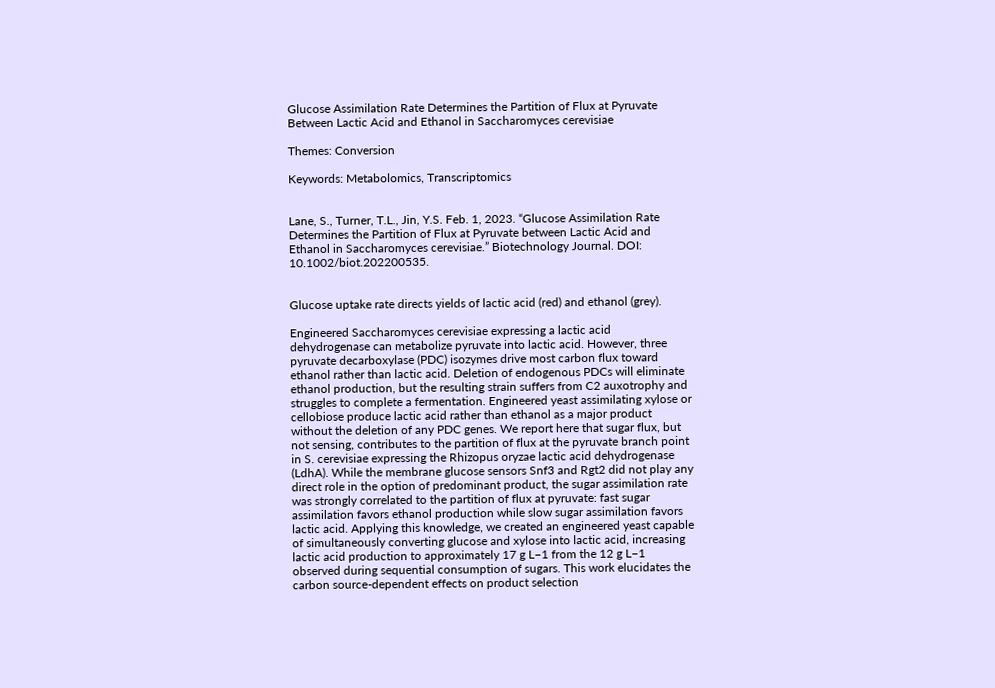Glucose Assimilation Rate Determines the Partition of Flux at Pyruvate Between Lactic Acid and Ethanol in Saccharomyces cerevisiae

Themes: Conversion

Keywords: Metabolomics, Transcriptomics


Lane, S., Turner, T.L., Jin, Y.S. Feb. 1, 2023. “Glucose Assimilation Rate Determines the Partition of Flux at Pyruvate between Lactic Acid and Ethanol in Saccharomyces cerevisiae.” Biotechnology Journal. DOI: 10.1002/biot.202200535.


Glucose uptake rate directs yields of lactic acid (red) and ethanol (grey).

Engineered Saccharomyces cerevisiae expressing a lactic acid dehydrogenase can metabolize pyruvate into lactic acid. However, three pyruvate decarboxylase (PDC) isozymes drive most carbon flux toward ethanol rather than lactic acid. Deletion of endogenous PDCs will eliminate ethanol production, but the resulting strain suffers from C2 auxotrophy and struggles to complete a fermentation. Engineered yeast assimilating xylose or cellobiose produce lactic acid rather than ethanol as a major product without the deletion of any PDC genes. We report here that sugar flux, but not sensing, contributes to the partition of flux at the pyruvate branch point in S. cerevisiae expressing the Rhizopus oryzae lactic acid dehydrogenase (LdhA). While the membrane glucose sensors Snf3 and Rgt2 did not play any direct role in the option of predominant product, the sugar assimilation rate was strongly correlated to the partition of flux at pyruvate: fast sugar assimilation favors ethanol production while slow sugar assimilation favors lactic acid. Applying this knowledge, we created an engineered yeast capable of simultaneously converting glucose and xylose into lactic acid, increasing lactic acid production to approximately 17 g L−1 from the 12 g L−1 observed during sequential consumption of sugars. This work elucidates the carbon source-dependent effects on product selection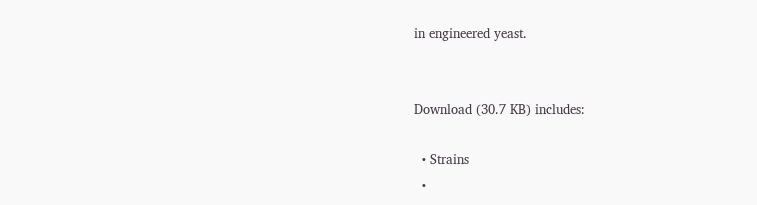in engineered yeast.


Download (30.7 KB) includes:

  • Strains
  •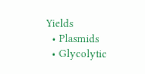Yields
  • Plasmids
  • Glycolytic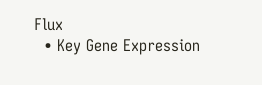Flux
  • Key Gene Expression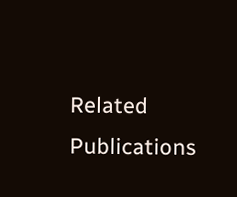Related Publications